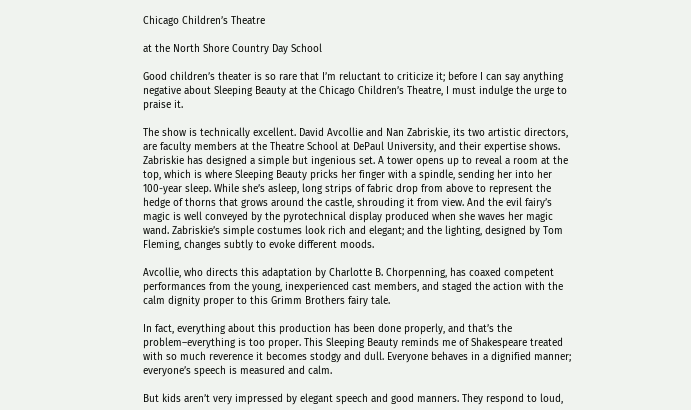Chicago Children’s Theatre

at the North Shore Country Day School

Good children’s theater is so rare that I’m reluctant to criticize it; before I can say anything negative about Sleeping Beauty at the Chicago Children’s Theatre, I must indulge the urge to praise it.

The show is technically excellent. David Avcollie and Nan Zabriskie, its two artistic directors, are faculty members at the Theatre School at DePaul University, and their expertise shows. Zabriskie has designed a simple but ingenious set. A tower opens up to reveal a room at the top, which is where Sleeping Beauty pricks her finger with a spindle, sending her into her 100-year sleep. While she’s asleep, long strips of fabric drop from above to represent the hedge of thorns that grows around the castle, shrouding it from view. And the evil fairy’s magic is well conveyed by the pyrotechnical display produced when she waves her magic wand. Zabriskie’s simple costumes look rich and elegant; and the lighting, designed by Tom Fleming, changes subtly to evoke different moods.

Avcollie, who directs this adaptation by Charlotte B. Chorpenning, has coaxed competent performances from the young, inexperienced cast members, and staged the action with the calm dignity proper to this Grimm Brothers fairy tale.

In fact, everything about this production has been done properly, and that’s the problem–everything is too proper. This Sleeping Beauty reminds me of Shakespeare treated with so much reverence it becomes stodgy and dull. Everyone behaves in a dignified manner; everyone’s speech is measured and calm.

But kids aren’t very impressed by elegant speech and good manners. They respond to loud,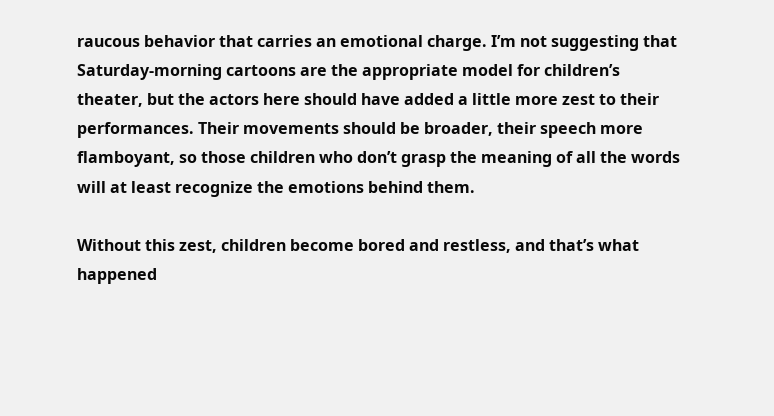raucous behavior that carries an emotional charge. I’m not suggesting that Saturday-morning cartoons are the appropriate model for children’s theater, but the actors here should have added a little more zest to their performances. Their movements should be broader, their speech more flamboyant, so those children who don’t grasp the meaning of all the words will at least recognize the emotions behind them.

Without this zest, children become bored and restless, and that’s what happened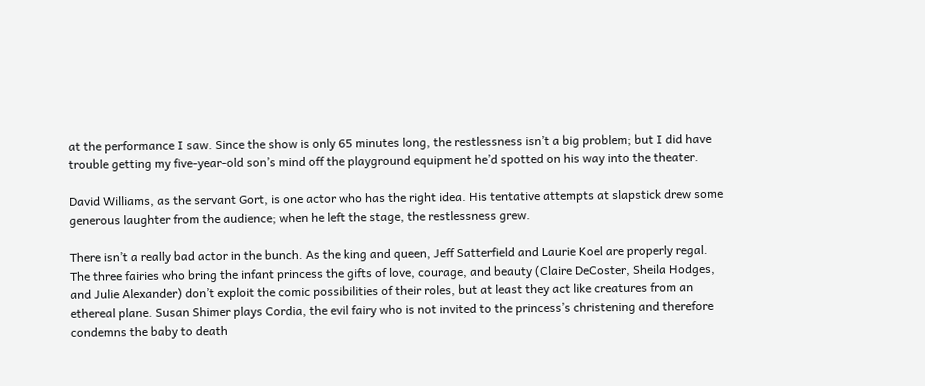at the performance I saw. Since the show is only 65 minutes long, the restlessness isn’t a big problem; but I did have trouble getting my five-year-old son’s mind off the playground equipment he’d spotted on his way into the theater.

David Williams, as the servant Gort, is one actor who has the right idea. His tentative attempts at slapstick drew some generous laughter from the audience; when he left the stage, the restlessness grew.

There isn’t a really bad actor in the bunch. As the king and queen, Jeff Satterfield and Laurie Koel are properly regal. The three fairies who bring the infant princess the gifts of love, courage, and beauty (Claire DeCoster, Sheila Hodges, and Julie Alexander) don’t exploit the comic possibilities of their roles, but at least they act like creatures from an ethereal plane. Susan Shimer plays Cordia, the evil fairy who is not invited to the princess’s christening and therefore condemns the baby to death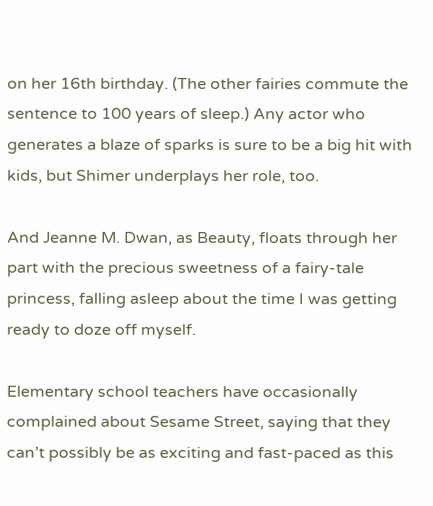on her 16th birthday. (The other fairies commute the sentence to 100 years of sleep.) Any actor who generates a blaze of sparks is sure to be a big hit with kids, but Shimer underplays her role, too.

And Jeanne M. Dwan, as Beauty, floats through her part with the precious sweetness of a fairy-tale princess, falling asleep about the time I was getting ready to doze off myself.

Elementary school teachers have occasionally complained about Sesame Street, saying that they can’t possibly be as exciting and fast-paced as this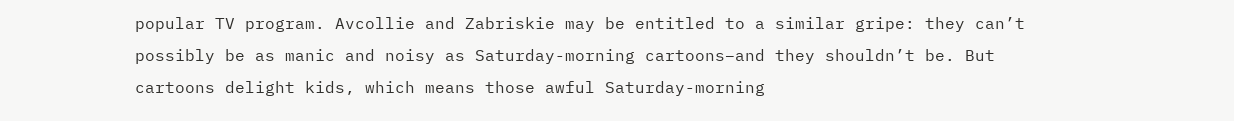popular TV program. Avcollie and Zabriskie may be entitled to a similar gripe: they can’t possibly be as manic and noisy as Saturday-morning cartoons–and they shouldn’t be. But cartoons delight kids, which means those awful Saturday-morning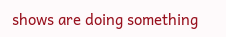shows are doing something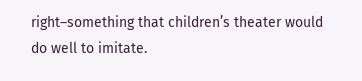right–something that children’s theater would do well to imitate.